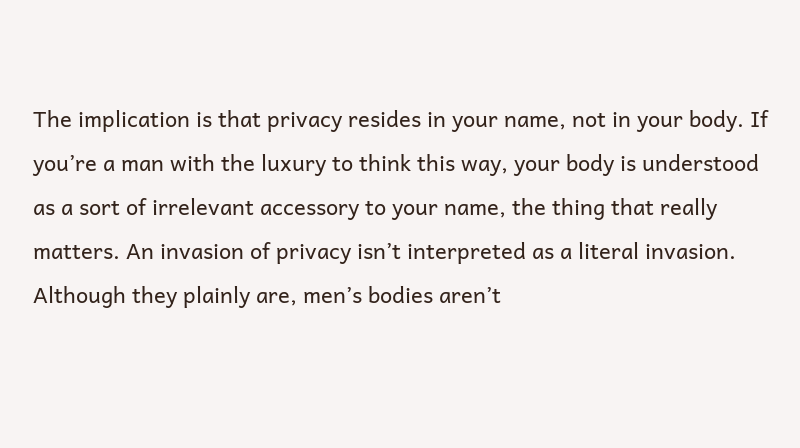The implication is that privacy resides in your name, not in your body. If you’re a man with the luxury to think this way, your body is understood as a sort of irrelevant accessory to your name, the thing that really matters. An invasion of privacy isn’t interpreted as a literal invasion. Although they plainly are, men’s bodies aren’t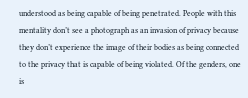understood as being capable of being penetrated. People with this mentality don’t see a photograph as an invasion of privacy because they don’t experience the image of their bodies as being connected to the privacy that is capable of being violated. Of the genders, one is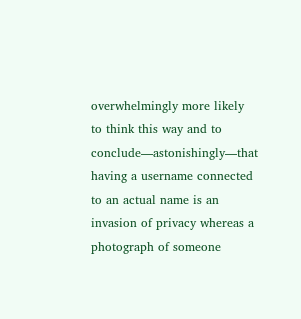overwhelmingly more likely to think this way and to conclude—astonishingly—that having a username connected to an actual name is an invasion of privacy whereas a photograph of someone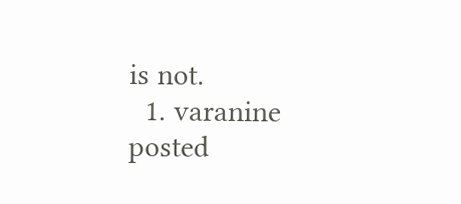is not.
  1. varanine posted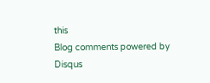this
Blog comments powered by Disqus